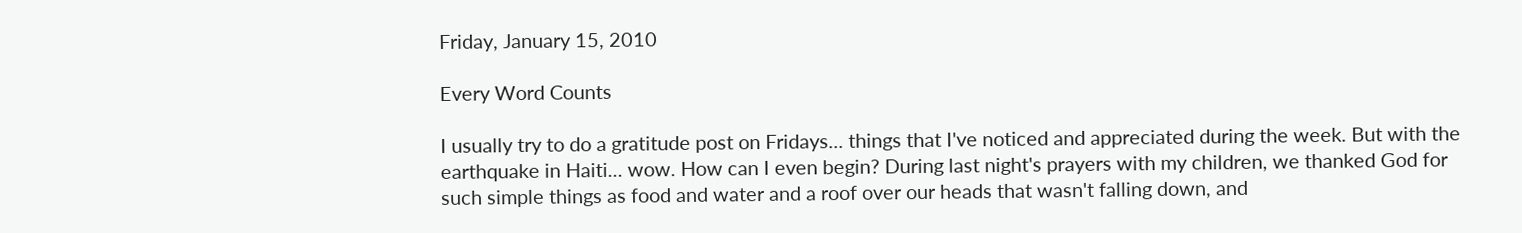Friday, January 15, 2010

Every Word Counts

I usually try to do a gratitude post on Fridays... things that I've noticed and appreciated during the week. But with the earthquake in Haiti... wow. How can I even begin? During last night's prayers with my children, we thanked God for such simple things as food and water and a roof over our heads that wasn't falling down, and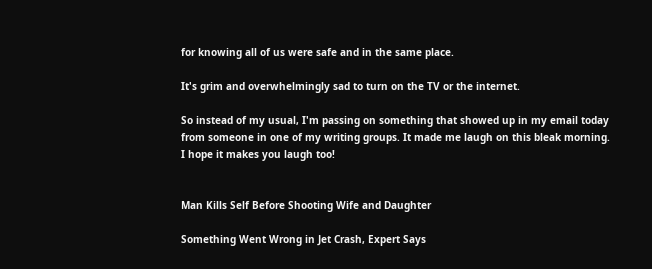for knowing all of us were safe and in the same place.

It's grim and overwhelmingly sad to turn on the TV or the internet.

So instead of my usual, I'm passing on something that showed up in my email today from someone in one of my writing groups. It made me laugh on this bleak morning. I hope it makes you laugh too!


Man Kills Self Before Shooting Wife and Daughter

Something Went Wrong in Jet Crash, Expert Says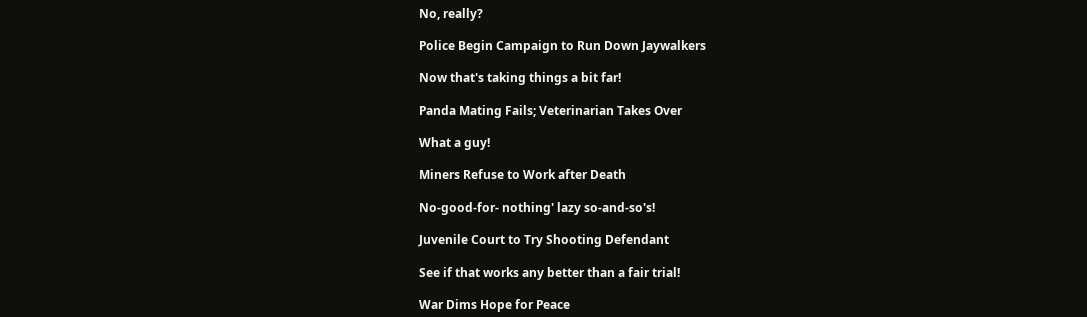No, really?

Police Begin Campaign to Run Down Jaywalkers

Now that's taking things a bit far!

Panda Mating Fails; Veterinarian Takes Over

What a guy!

Miners Refuse to Work after Death

No-good-for- nothing' lazy so-and-so's!

Juvenile Court to Try Shooting Defendant

See if that works any better than a fair trial!

War Dims Hope for Peace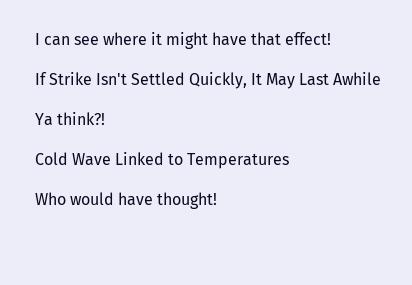I can see where it might have that effect!

If Strike Isn't Settled Quickly, It May Last Awhile

Ya think?!

Cold Wave Linked to Temperatures

Who would have thought!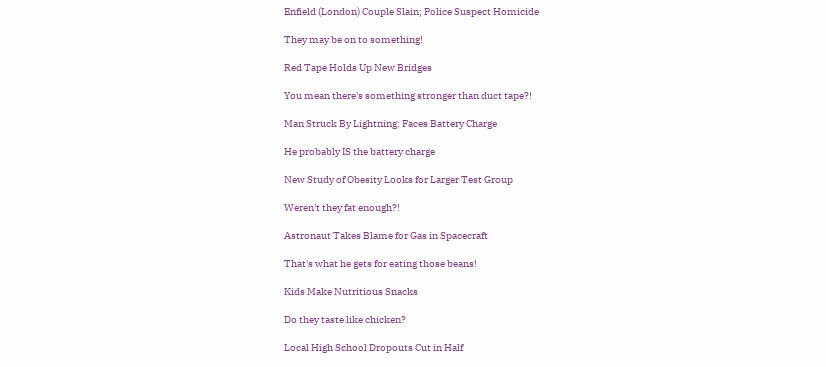Enfield (London) Couple Slain; Police Suspect Homicide

They may be on to something!

Red Tape Holds Up New Bridges

You mean there's something stronger than duct tape?!

Man Struck By Lightning: Faces Battery Charge

He probably IS the battery charge

New Study of Obesity Looks for Larger Test Group

Weren't they fat enough?!

Astronaut Takes Blame for Gas in Spacecraft

That's what he gets for eating those beans!

Kids Make Nutritious Snacks

Do they taste like chicken?

Local High School Dropouts Cut in Half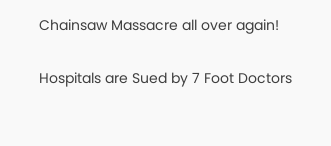Chainsaw Massacre all over again!

Hospitals are Sued by 7 Foot Doctors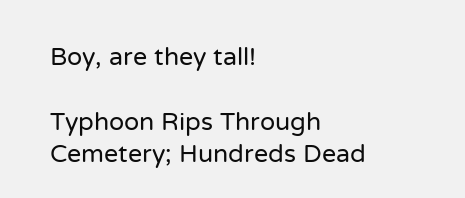Boy, are they tall!

Typhoon Rips Through Cemetery; Hundreds Dead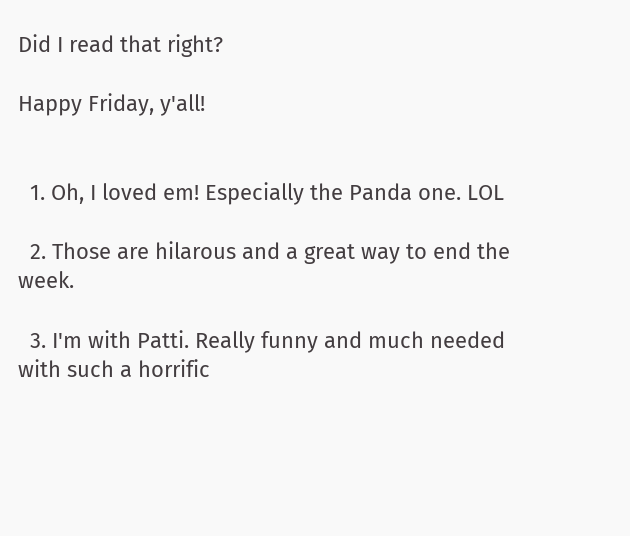Did I read that right?

Happy Friday, y'all!


  1. Oh, I loved em! Especially the Panda one. LOL

  2. Those are hilarous and a great way to end the week.

  3. I'm with Patti. Really funny and much needed with such a horrific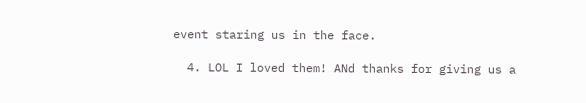event staring us in the face.

  4. LOL I loved them! ANd thanks for giving us a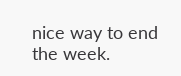nice way to end the week.